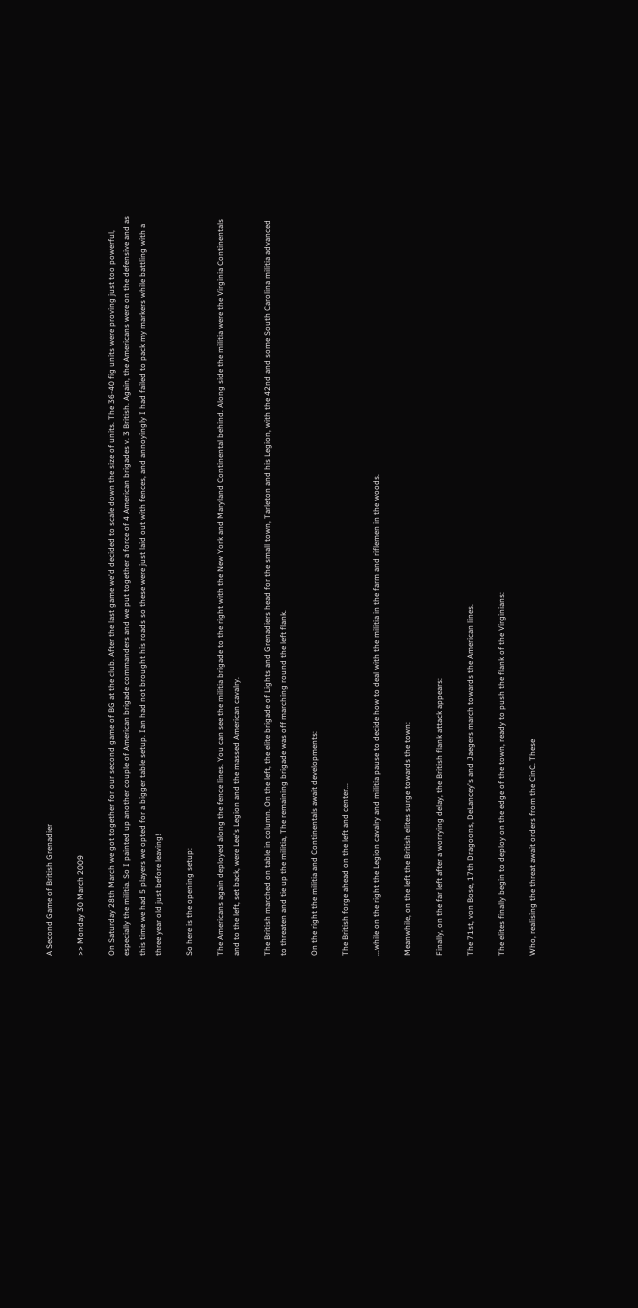A Second Game of British Grenadier

>> Monday 30 March 2009

On Saturday 28th March we got together for our second game of BG at the club. After the last game we'd decided to scale down the size of units. The 36-40 fig units were proving just too powerful, especially the militia. So I painted up another couple of American brigade commanders and we put together a force of 4 American brigades v. 3 British. Again, the Americans were on the defensive and as this time we had 5 players we opted for a bigger table setup. Ian had not brought his roads so these were just laid out with fences, and annoyingly I had failed to pack my markers while battling with a three year old just before leaving!

So here is the opening setup:

The Americans again deployed along the fence lines. You can see the militia brigade to the right with the New York and Maryland Continental behind. Along side the militia were the Virginia Continentals and to the left, set back, were Lee's Legion and the massed American cavalry.

The British marched on table in column. On the left, the elite brigade of Lights and Grenadiers head for the small town, Tarleton and his Legion, with the 42nd and some South Carolina militia advanced to threaten and tie up the militia, The remaining brigade was off marching round the left flank.

On the right the militia and Continentals await developments:

The British forge ahead on the left and center...

...while on the right the Legion cavalry and militia pause to decide how to deal with the militia in the farm and riflemen in the woods.

Meanwhile, on the left the British elites surge towards the town:

Finally, on the far left after a worrying delay, the British flank attack appears:

The 71st, von Bose, 17th Dragoons, DeLancey's and Jaegers march towards the American lines.

The elites finally begin to deploy on the edge of the town, ready to push the flank of the Virginians:

Who, realising the threat await orders from the CinC. These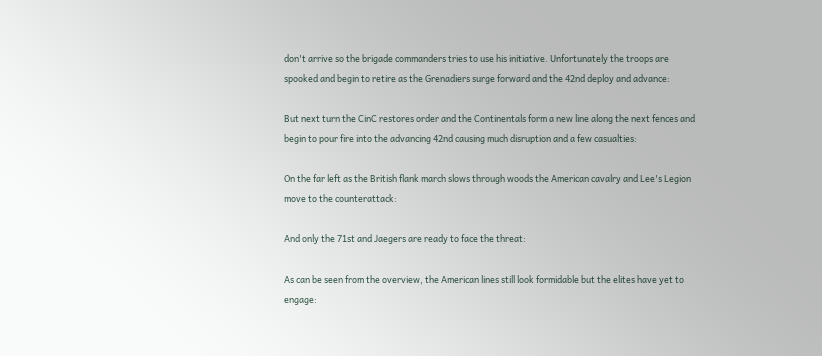don't arrive so the brigade commanders tries to use his initiative. Unfortunately the troops are spooked and begin to retire as the Grenadiers surge forward and the 42nd deploy and advance:

But next turn the CinC restores order and the Continentals form a new line along the next fences and begin to pour fire into the advancing 42nd causing much disruption and a few casualties:

On the far left as the British flank march slows through woods the American cavalry and Lee's Legion move to the counterattack:

And only the 71st and Jaegers are ready to face the threat:

As can be seen from the overview, the American lines still look formidable but the elites have yet to engage: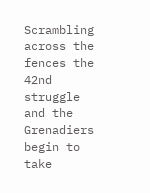Scrambling across the fences the 42nd struggle and the Grenadiers begin to take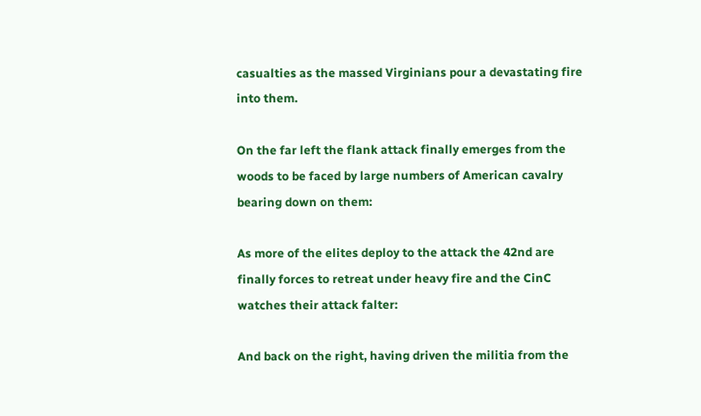casualties as the massed Virginians pour a devastating fire into them.

On the far left the flank attack finally emerges from the woods to be faced by large numbers of American cavalry bearing down on them:

As more of the elites deploy to the attack the 42nd are finally forces to retreat under heavy fire and the CinC watches their attack falter:

And back on the right, having driven the militia from the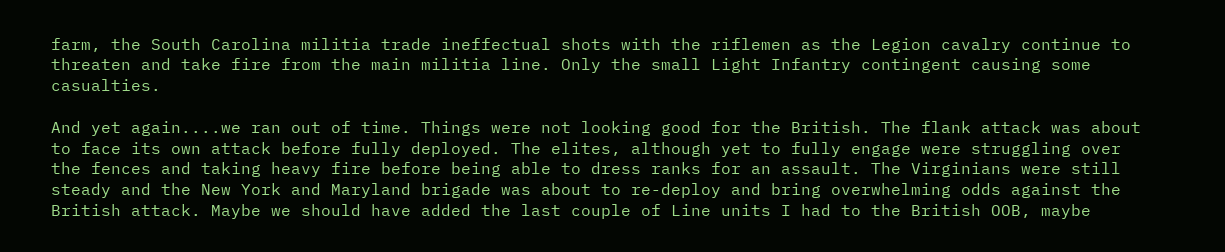farm, the South Carolina militia trade ineffectual shots with the riflemen as the Legion cavalry continue to threaten and take fire from the main militia line. Only the small Light Infantry contingent causing some casualties.

And yet again....we ran out of time. Things were not looking good for the British. The flank attack was about to face its own attack before fully deployed. The elites, although yet to fully engage were struggling over the fences and taking heavy fire before being able to dress ranks for an assault. The Virginians were still steady and the New York and Maryland brigade was about to re-deploy and bring overwhelming odds against the British attack. Maybe we should have added the last couple of Line units I had to the British OOB, maybe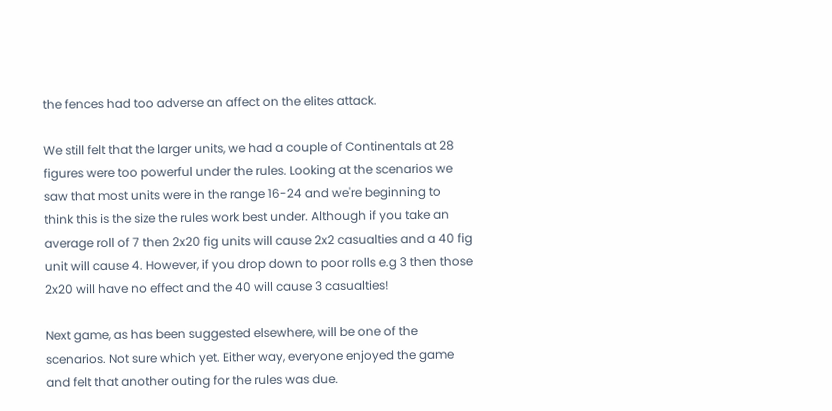the fences had too adverse an affect on the elites attack.

We still felt that the larger units, we had a couple of Continentals at 28 figures were too powerful under the rules. Looking at the scenarios we saw that most units were in the range 16-24 and we're beginning to think this is the size the rules work best under. Although if you take an average roll of 7 then 2x20 fig units will cause 2x2 casualties and a 40 fig unit will cause 4. However, if you drop down to poor rolls e.g 3 then those 2x20 will have no effect and the 40 will cause 3 casualties!

Next game, as has been suggested elsewhere, will be one of the scenarios. Not sure which yet. Either way, everyone enjoyed the game and felt that another outing for the rules was due.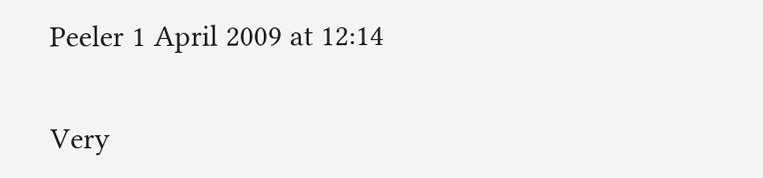Peeler 1 April 2009 at 12:14

Very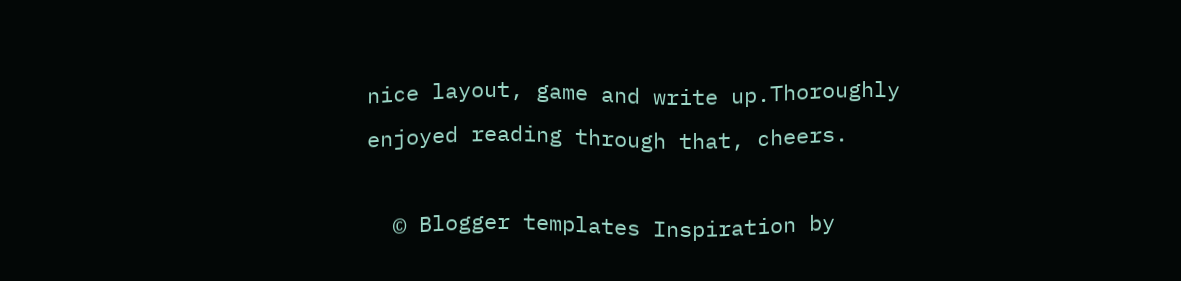nice layout, game and write up.Thoroughly enjoyed reading through that, cheers.

  © Blogger templates Inspiration by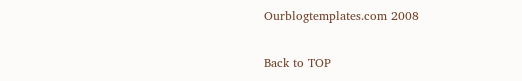Ourblogtemplates.com 2008

Back to TOP